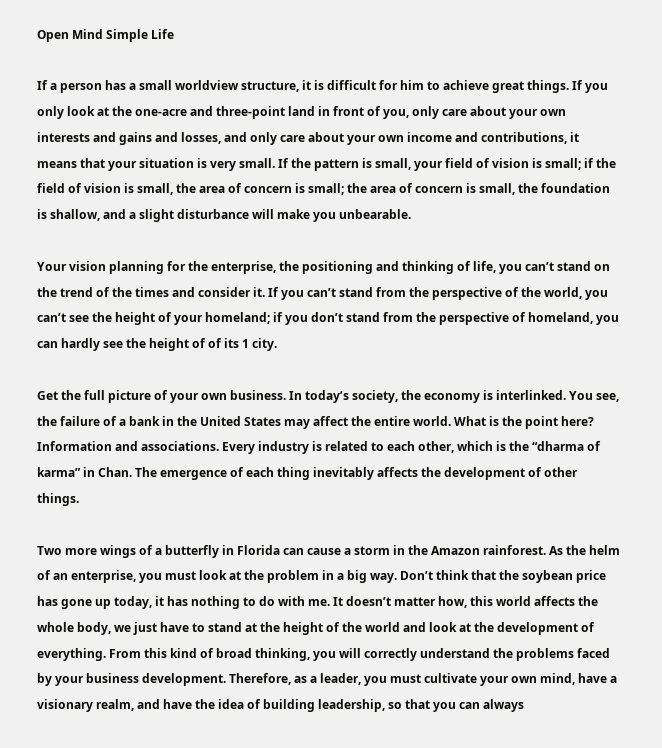Open Mind Simple Life

If a person has a small worldview structure, it is difficult for him to achieve great things. If you only look at the one-acre and three-point land in front of you, only care about your own interests and gains and losses, and only care about your own income and contributions, it means that your situation is very small. If the pattern is small, your field of vision is small; if the field of vision is small, the area of concern is small; the area of concern is small, the foundation is shallow, and a slight disturbance will make you unbearable.

Your vision planning for the enterprise, the positioning and thinking of life, you can’t stand on the trend of the times and consider it. If you can’t stand from the perspective of the world, you can’t see the height of your homeland; if you don’t stand from the perspective of homeland, you can hardly see the height of of its 1 city.

Get the full picture of your own business. In today’s society, the economy is interlinked. You see, the failure of a bank in the United States may affect the entire world. What is the point here? Information and associations. Every industry is related to each other, which is the “dharma of karma” in Chan. The emergence of each thing inevitably affects the development of other things.

Two more wings of a butterfly in Florida can cause a storm in the Amazon rainforest. As the helm of an enterprise, you must look at the problem in a big way. Don’t think that the soybean price has gone up today, it has nothing to do with me. It doesn’t matter how, this world affects the whole body, we just have to stand at the height of the world and look at the development of everything. From this kind of broad thinking, you will correctly understand the problems faced by your business development. Therefore, as a leader, you must cultivate your own mind, have a visionary realm, and have the idea of building leadership, so that you can always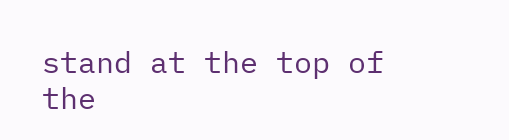stand at the top of the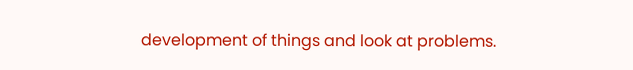development of things and look at problems.